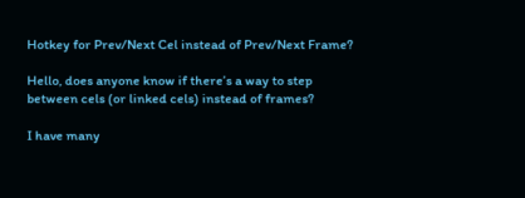Hotkey for Prev/Next Cel instead of Prev/Next Frame?

Hello, does anyone know if there’s a way to step between cels (or linked cels) instead of frames?

I have many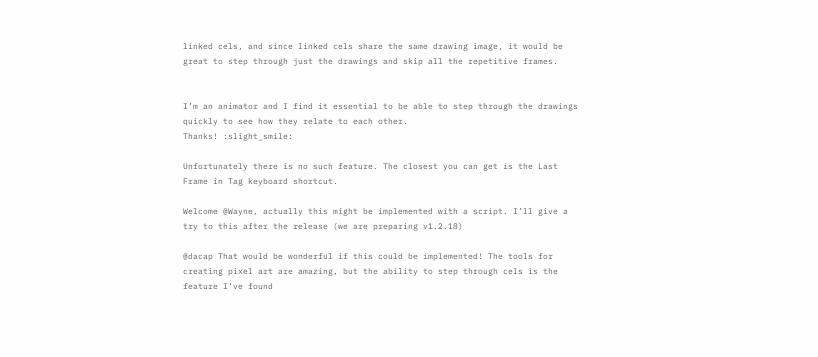linked cels, and since linked cels share the same drawing image, it would be great to step through just the drawings and skip all the repetitive frames.


I’m an animator and I find it essential to be able to step through the drawings quickly to see how they relate to each other.
Thanks! :slight_smile:

Unfortunately there is no such feature. The closest you can get is the Last Frame in Tag keyboard shortcut.

Welcome @Wayne, actually this might be implemented with a script. I’ll give a try to this after the release (we are preparing v1.2.18)

@dacap That would be wonderful if this could be implemented! The tools for creating pixel art are amazing, but the ability to step through cels is the feature I’ve found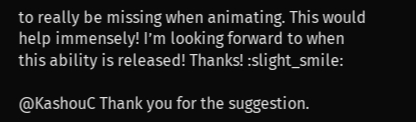to really be missing when animating. This would help immensely! I’m looking forward to when this ability is released! Thanks! :slight_smile:

@KashouC Thank you for the suggestion.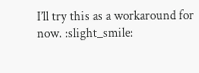I’ll try this as a workaround for now. :slight_smile: